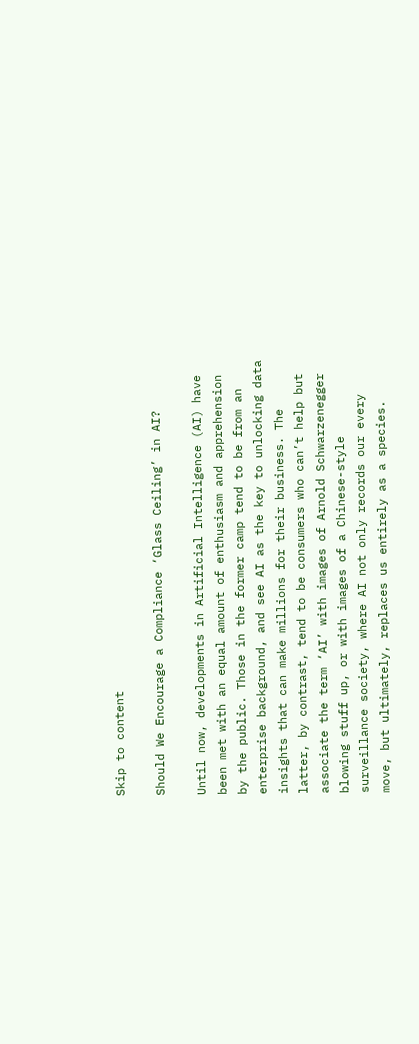Skip to content

Should We Encourage a Compliance ‘Glass Ceiling’ in AI?

Until now, developments in Artificial Intelligence (AI) have been met with an equal amount of enthusiasm and apprehension by the public. Those in the former camp tend to be from an enterprise background, and see AI as the key to unlocking data insights that can make millions for their business. The latter, by contrast, tend to be consumers who can’t help but associate the term ‘AI’ with images of Arnold Schwarzenegger blowing stuff up, or with images of a Chinese-style surveillance society, where AI not only records our every move, but ultimately, replaces us entirely as a species.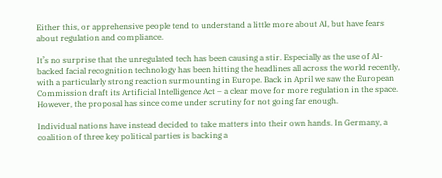Either this, or apprehensive people tend to understand a little more about AI, but have fears about regulation and compliance.

It’s no surprise that the unregulated tech has been causing a stir. Especially as the use of AI-backed facial recognition technology has been hitting the headlines all across the world recently, with a particularly strong reaction surmounting in Europe. Back in April we saw the European Commission draft its Artificial Intelligence Act – a clear move for more regulation in the space. However, the proposal has since come under scrutiny for not going far enough.

Individual nations have instead decided to take matters into their own hands. In Germany, a coalition of three key political parties is backing a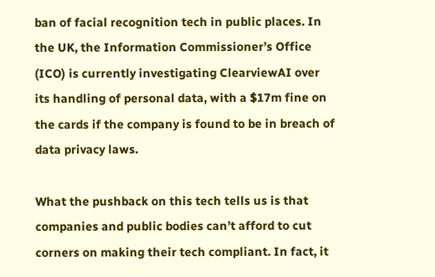ban of facial recognition tech in public places. In the UK, the Information Commissioner’s Office (ICO) is currently investigating ClearviewAI over its handling of personal data, with a $17m fine on the cards if the company is found to be in breach of data privacy laws.

What the pushback on this tech tells us is that companies and public bodies can’t afford to cut corners on making their tech compliant. In fact, it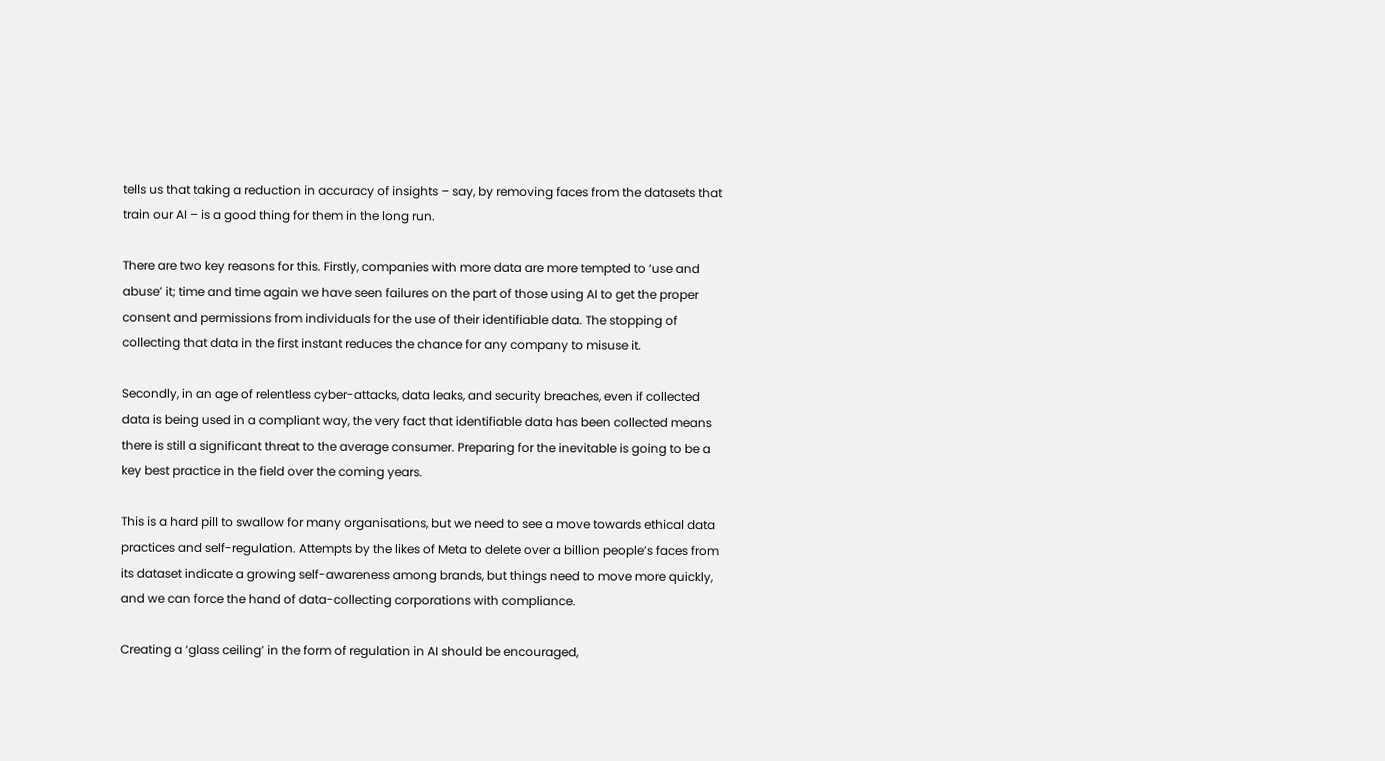tells us that taking a reduction in accuracy of insights – say, by removing faces from the datasets that train our AI – is a good thing for them in the long run.

There are two key reasons for this. Firstly, companies with more data are more tempted to ‘use and abuse’ it; time and time again we have seen failures on the part of those using AI to get the proper consent and permissions from individuals for the use of their identifiable data. The stopping of collecting that data in the first instant reduces the chance for any company to misuse it.

Secondly, in an age of relentless cyber-attacks, data leaks, and security breaches, even if collected data is being used in a compliant way, the very fact that identifiable data has been collected means there is still a significant threat to the average consumer. Preparing for the inevitable is going to be a key best practice in the field over the coming years.

This is a hard pill to swallow for many organisations, but we need to see a move towards ethical data practices and self-regulation. Attempts by the likes of Meta to delete over a billion people’s faces from its dataset indicate a growing self-awareness among brands, but things need to move more quickly, and we can force the hand of data-collecting corporations with compliance.

Creating a ‘glass ceiling’ in the form of regulation in AI should be encouraged,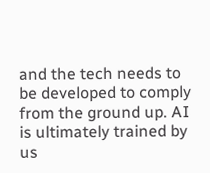and the tech needs to be developed to comply from the ground up. AI is ultimately trained by us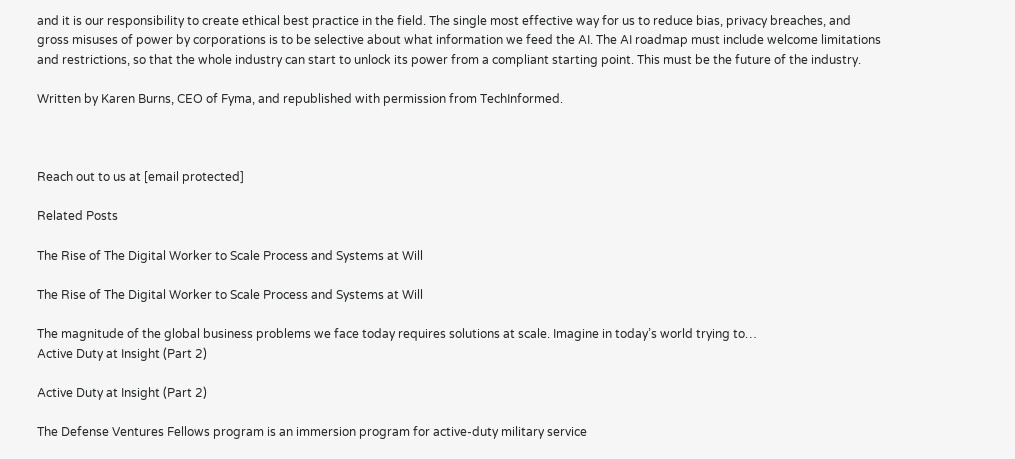and it is our responsibility to create ethical best practice in the field. The single most effective way for us to reduce bias, privacy breaches, and gross misuses of power by corporations is to be selective about what information we feed the AI. The AI roadmap must include welcome limitations and restrictions, so that the whole industry can start to unlock its power from a compliant starting point. This must be the future of the industry.

Written by Karen Burns, CEO of Fyma, and republished with permission from TechInformed.



Reach out to us at [email protected]

Related Posts

The Rise of The Digital Worker to Scale Process and Systems at Will

The Rise of The Digital Worker to Scale Process and Systems at Will

The magnitude of the global business problems we face today requires solutions at scale. Imagine in today’s world trying to…
Active Duty at Insight (Part 2)

Active Duty at Insight (Part 2)

The Defense Ventures Fellows program is an immersion program for active-duty military service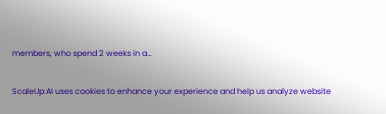members, who spend 2 weeks in a…

ScaleUp:AI uses cookies to enhance your experience and help us analyze website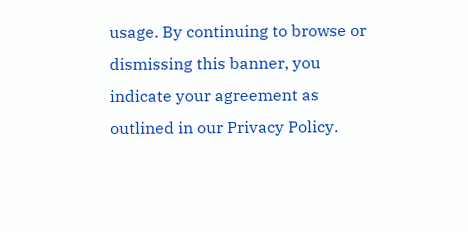usage. By continuing to browse or dismissing this banner, you indicate your agreement as outlined in our Privacy Policy.